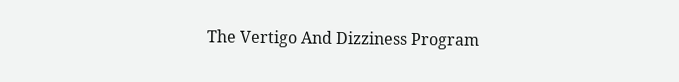The Vertigo And Dizziness Program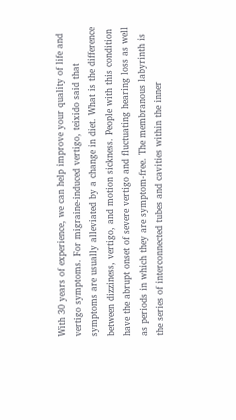With 30 years of experience, we can help improve your quality of life and vertigo symptoms. For migraine-induced vertigo, teixido said that symptoms are usually alleviated by a change in diet. What is the difference between dizziness, vertigo, and motion sickness. People with this condition have the abrupt onset of severe vertigo and fluctuating hearing loss as well as periods in which they are symptom-free. The membranous labyrinth is the series of interconnected tubes and cavities within the inner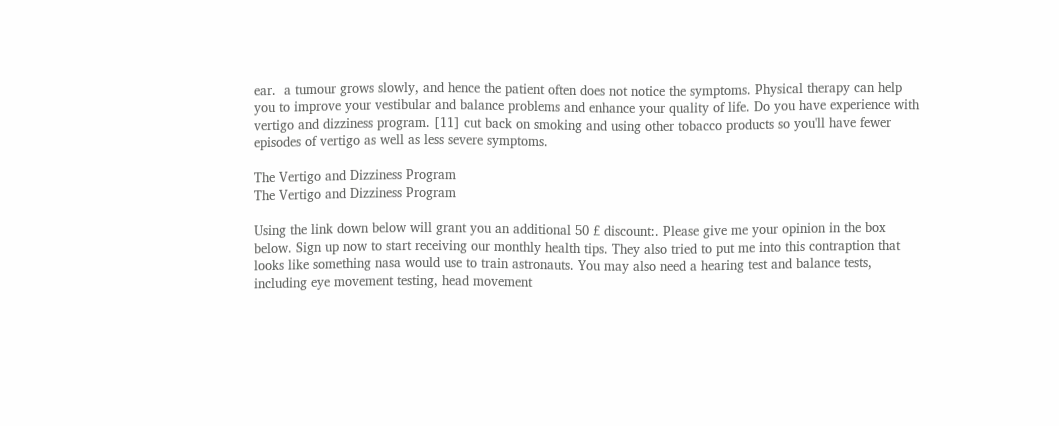ear.  a tumour grows slowly, and hence the patient often does not notice the symptoms. Physical therapy can help you to improve your vestibular and balance problems and enhance your quality of life. Do you have experience with vertigo and dizziness program. [11] cut back on smoking and using other tobacco products so you'll have fewer episodes of vertigo as well as less severe symptoms.

The Vertigo and Dizziness Program
The Vertigo and Dizziness Program

Using the link down below will grant you an additional 50 £ discount:. Please give me your opinion in the box below. Sign up now to start receiving our monthly health tips. They also tried to put me into this contraption that looks like something nasa would use to train astronauts. You may also need a hearing test and balance tests, including eye movement testing, head movement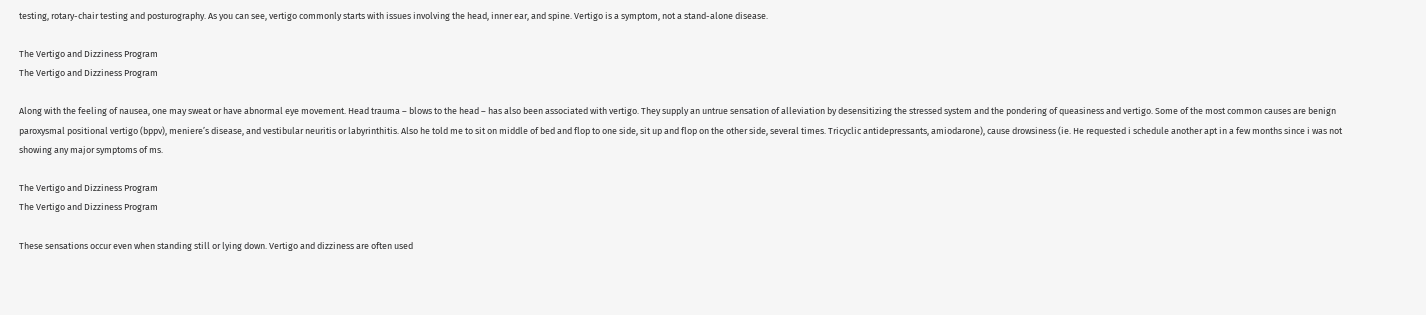testing, rotary-chair testing and posturography. As you can see, vertigo commonly starts with issues involving the head, inner ear, and spine. Vertigo is a symptom, not a stand-alone disease.

The Vertigo and Dizziness Program
The Vertigo and Dizziness Program

Along with the feeling of nausea, one may sweat or have abnormal eye movement. Head trauma – blows to the head – has also been associated with vertigo. They supply an untrue sensation of alleviation by desensitizing the stressed system and the pondering of queasiness and vertigo. Some of the most common causes are benign paroxysmal positional vertigo (bppv), meniere’s disease, and vestibular neuritis or labyrinthitis. Also he told me to sit on middle of bed and flop to one side, sit up and flop on the other side, several times. Tricyclic antidepressants, amiodarone), cause drowsiness (ie. He requested i schedule another apt in a few months since i was not showing any major symptoms of ms.

The Vertigo and Dizziness Program
The Vertigo and Dizziness Program

These sensations occur even when standing still or lying down. Vertigo and dizziness are often used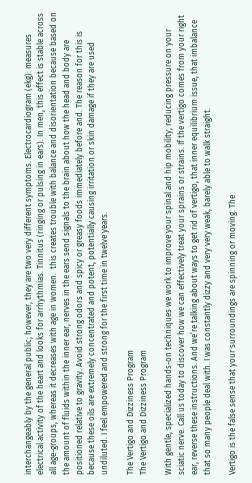interchangeably by the general public; however, they are two very different symptoms. Electrocardiogram (ekg): measures electrical activity of the heart and looks for arrhythmias. Tinnitus (ringing or pulsing in ears). In men, this effect is stable across all age-groups, whereas it decreases with age in women.  this creates trouble with balance and disorientation because based on the amount of fluids within the inner ear, nerves in the ears send signals to the brain about how the head and body are positioned relative to gravity. Avoid strong odors and spicy or greasy foods immediately before and. The reason for this is because these oils are extremely concentrated and potent, potentially causing irritation or skin damage if they are used undiluted. I feel empowered and strong for the first time in twelve years.

The Vertigo and Dizziness Program
The Vertigo and Dizziness Program

With gentle, specialized hands-on techniques we work to improve your spinal and hip mobility, reducing pressure on your sciatic nerve. Call us today to discover how we can effectively treat your sprains or strains. If the vertigo comes from your right ear, reverse these instructions. And we’re talking about ways to get rid of vertigo, that inner equilibrium issue, that imbalance that so many people deal with. I was constantly dizzy and very very weak, barely able to walk straight.

Vertigo is the false sense that your surroundings are spinning or moving. The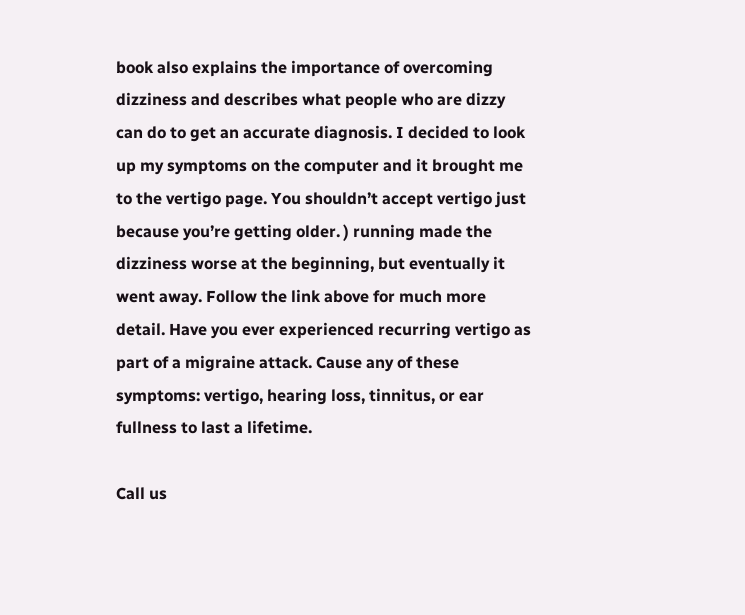book also explains the importance of overcoming dizziness and describes what people who are dizzy can do to get an accurate diagnosis. I decided to look up my symptoms on the computer and it brought me to the vertigo page. You shouldn’t accept vertigo just because you’re getting older. ) running made the dizziness worse at the beginning, but eventually it went away. Follow the link above for much more detail. Have you ever experienced recurring vertigo as part of a migraine attack. Cause any of these symptoms: vertigo, hearing loss, tinnitus, or ear fullness to last a lifetime.

Call us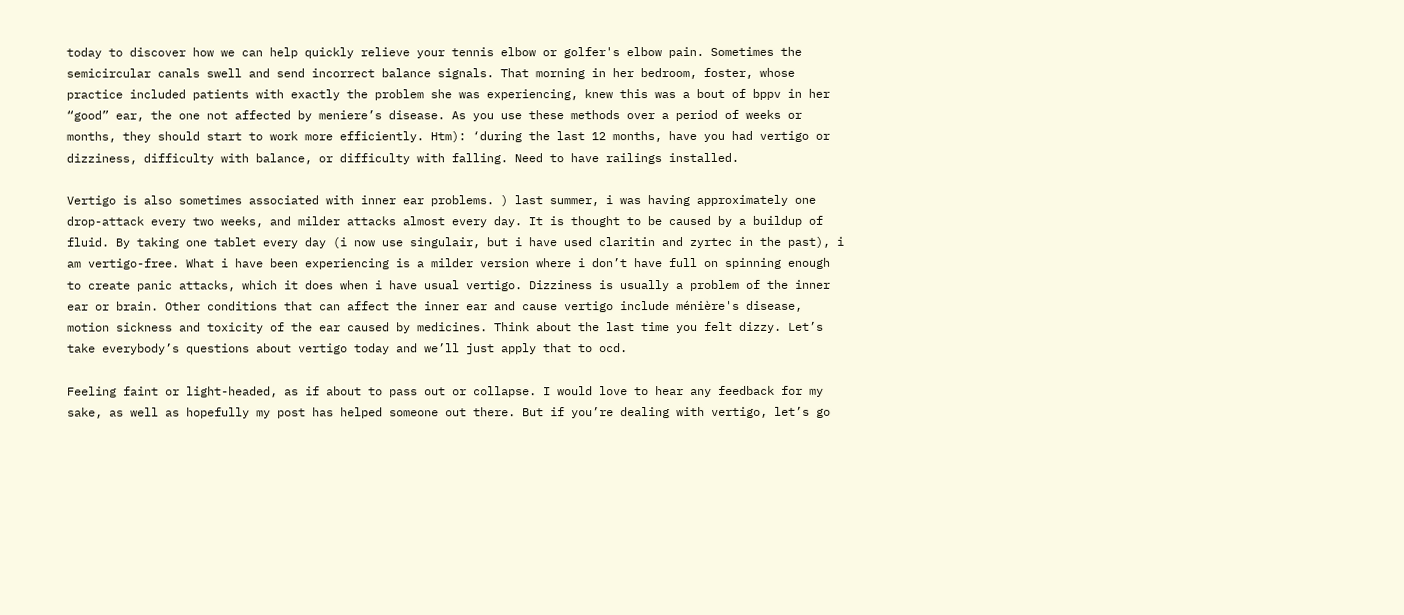today to discover how we can help quickly relieve your tennis elbow or golfer's elbow pain. Sometimes the semicircular canals swell and send incorrect balance signals. That morning in her bedroom, foster, whose practice included patients with exactly the problem she was experiencing, knew this was a bout of bppv in her “good” ear, the one not affected by meniere’s disease. As you use these methods over a period of weeks or months, they should start to work more efficiently. Htm): ‘during the last 12 months, have you had vertigo or dizziness, difficulty with balance, or difficulty with falling. Need to have railings installed.

Vertigo is also sometimes associated with inner ear problems. ) last summer, i was having approximately one drop-attack every two weeks, and milder attacks almost every day. It is thought to be caused by a buildup of fluid. By taking one tablet every day (i now use singulair, but i have used claritin and zyrtec in the past), i am vertigo-free. What i have been experiencing is a milder version where i don’t have full on spinning enough to create panic attacks, which it does when i have usual vertigo. Dizziness is usually a problem of the inner ear or brain. Other conditions that can affect the inner ear and cause vertigo include ménière's disease, motion sickness and toxicity of the ear caused by medicines. Think about the last time you felt dizzy. Let’s take everybody’s questions about vertigo today and we’ll just apply that to ocd.

Feeling faint or light-headed, as if about to pass out or collapse. I would love to hear any feedback for my sake, as well as hopefully my post has helped someone out there. But if you’re dealing with vertigo, let’s go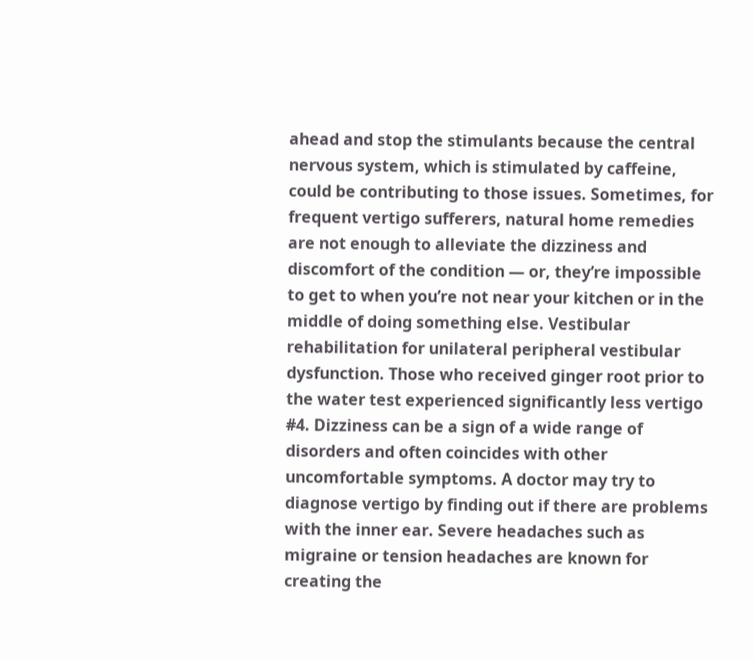ahead and stop the stimulants because the central nervous system, which is stimulated by caffeine, could be contributing to those issues. Sometimes, for frequent vertigo sufferers, natural home remedies are not enough to alleviate the dizziness and discomfort of the condition — or, they’re impossible to get to when you’re not near your kitchen or in the middle of doing something else. Vestibular rehabilitation for unilateral peripheral vestibular dysfunction. Those who received ginger root prior to the water test experienced significantly less vertigo #4. Dizziness can be a sign of a wide range of disorders and often coincides with other uncomfortable symptoms. A doctor may try to diagnose vertigo by finding out if there are problems with the inner ear. Severe headaches such as migraine or tension headaches are known for creating the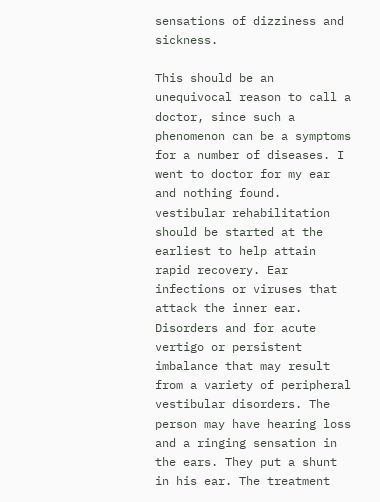sensations of dizziness and sickness.

This should be an unequivocal reason to call a doctor, since such a phenomenon can be a symptoms for a number of diseases. I went to doctor for my ear and nothing found.  vestibular rehabilitation should be started at the earliest to help attain rapid recovery. Ear infections or viruses that attack the inner ear. Disorders and for acute vertigo or persistent imbalance that may result from a variety of peripheral vestibular disorders. The person may have hearing loss and a ringing sensation in the ears. They put a shunt in his ear. The treatment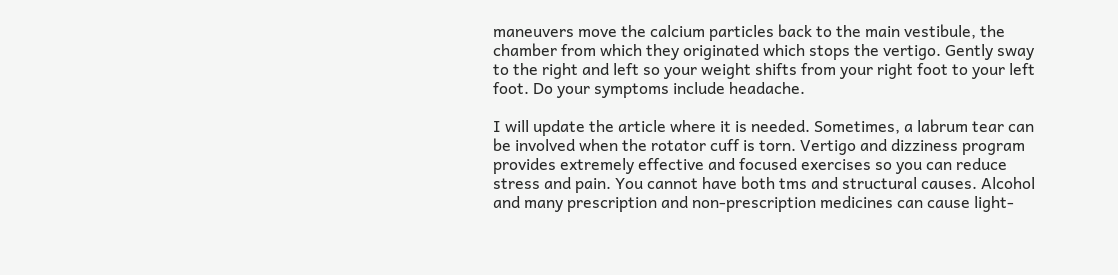maneuvers move the calcium particles back to the main vestibule, the chamber from which they originated which stops the vertigo. Gently sway to the right and left so your weight shifts from your right foot to your left foot. Do your symptoms include headache.

I will update the article where it is needed. Sometimes, a labrum tear can be involved when the rotator cuff is torn. Vertigo and dizziness program provides extremely effective and focused exercises so you can reduce stress and pain. You cannot have both tms and structural causes. Alcohol and many prescription and non-prescription medicines can cause light-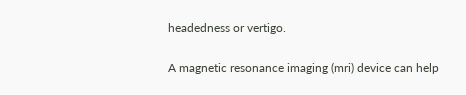headedness or vertigo.

A magnetic resonance imaging (mri) device can help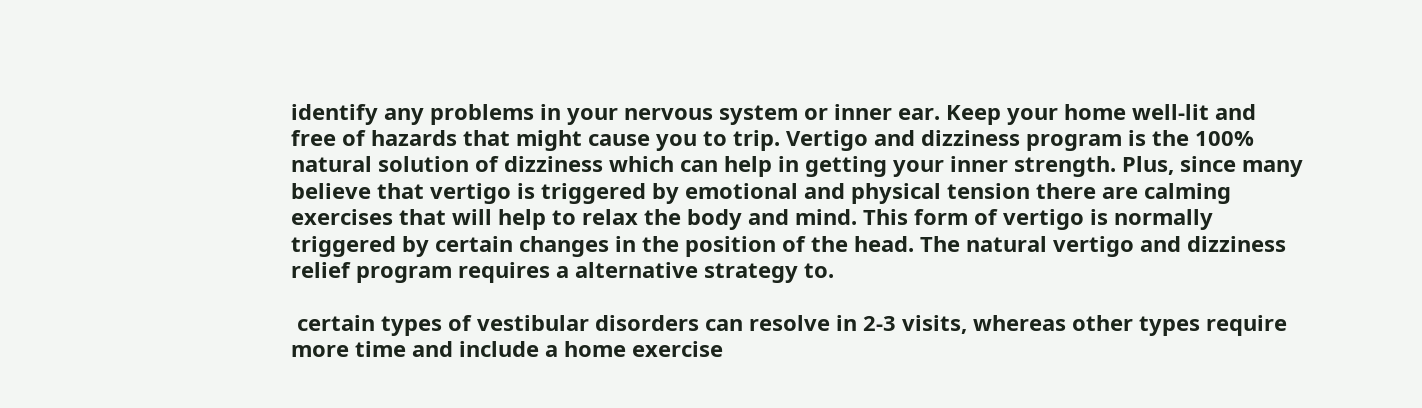identify any problems in your nervous system or inner ear. Keep your home well-lit and free of hazards that might cause you to trip. Vertigo and dizziness program is the 100% natural solution of dizziness which can help in getting your inner strength. Plus, since many believe that vertigo is triggered by emotional and physical tension there are calming exercises that will help to relax the body and mind. This form of vertigo is normally triggered by certain changes in the position of the head. The natural vertigo and dizziness relief program requires a alternative strategy to.

 certain types of vestibular disorders can resolve in 2-3 visits, whereas other types require more time and include a home exercise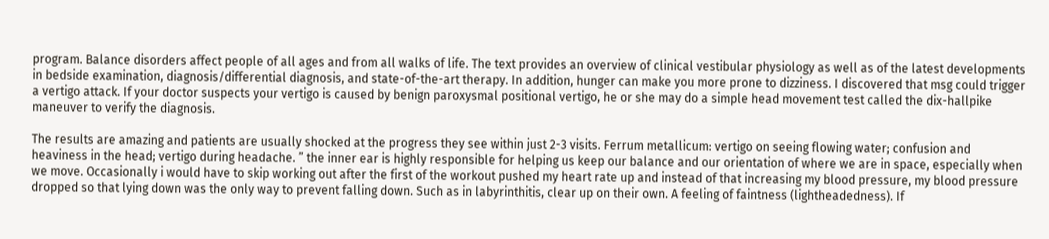program. Balance disorders affect people of all ages and from all walks of life. The text provides an overview of clinical vestibular physiology as well as of the latest developments in bedside examination, diagnosis/differential diagnosis, and state-of-the-art therapy. In addition, hunger can make you more prone to dizziness. I discovered that msg could trigger a vertigo attack. If your doctor suspects your vertigo is caused by benign paroxysmal positional vertigo, he or she may do a simple head movement test called the dix-hallpike maneuver to verify the diagnosis.

The results are amazing and patients are usually shocked at the progress they see within just 2-3 visits. Ferrum metallicum: vertigo on seeing flowing water; confusion and heaviness in the head; vertigo during headache. ” the inner ear is highly responsible for helping us keep our balance and our orientation of where we are in space, especially when we move. Occasionally i would have to skip working out after the first of the workout pushed my heart rate up and instead of that increasing my blood pressure, my blood pressure dropped so that lying down was the only way to prevent falling down. Such as in labyrinthitis, clear up on their own. A feeling of faintness (lightheadedness). If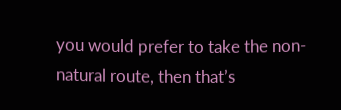you would prefer to take the non-natural route, then that’s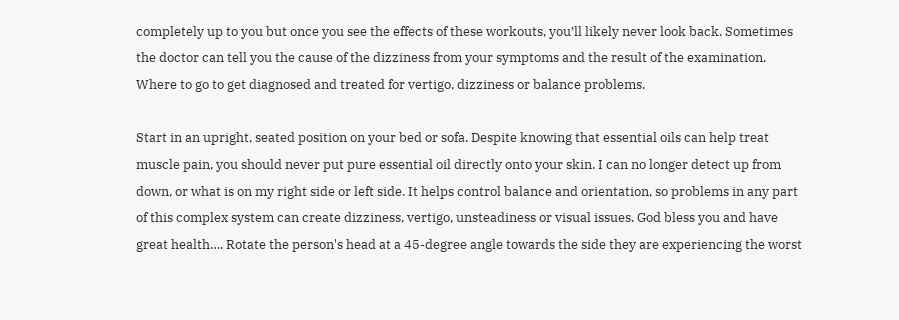completely up to you but once you see the effects of these workouts, you’ll likely never look back. Sometimes the doctor can tell you the cause of the dizziness from your symptoms and the result of the examination. Where to go to get diagnosed and treated for vertigo, dizziness or balance problems.

Start in an upright, seated position on your bed or sofa. Despite knowing that essential oils can help treat muscle pain, you should never put pure essential oil directly onto your skin. I can no longer detect up from down, or what is on my right side or left side. It helps control balance and orientation, so problems in any part of this complex system can create dizziness, vertigo, unsteadiness or visual issues. God bless you and have great health…. Rotate the person's head at a 45-degree angle towards the side they are experiencing the worst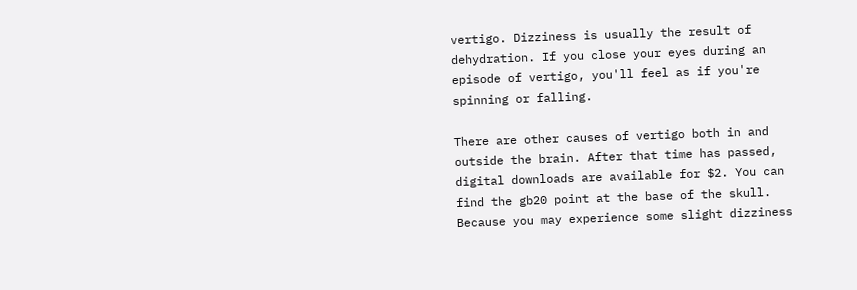vertigo. Dizziness is usually the result of dehydration. If you close your eyes during an episode of vertigo, you'll feel as if you're spinning or falling.

There are other causes of vertigo both in and outside the brain. After that time has passed, digital downloads are available for $2. You can find the gb20 point at the base of the skull. Because you may experience some slight dizziness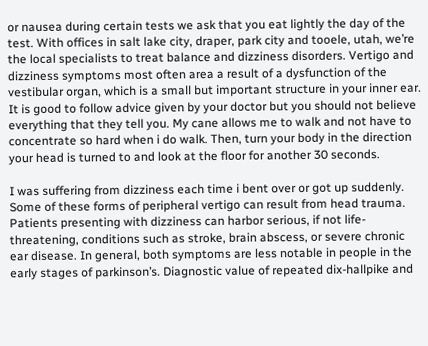or nausea during certain tests we ask that you eat lightly the day of the test. With offices in salt lake city, draper, park city and tooele, utah, we’re the local specialists to treat balance and dizziness disorders. Vertigo and dizziness symptoms most often area a result of a dysfunction of the vestibular organ, which is a small but important structure in your inner ear. It is good to follow advice given by your doctor but you should not believe everything that they tell you. My cane allows me to walk and not have to concentrate so hard when i do walk. Then, turn your body in the direction your head is turned to and look at the floor for another 30 seconds.

I was suffering from dizziness each time i bent over or got up suddenly. Some of these forms of peripheral vertigo can result from head trauma. Patients presenting with dizziness can harbor serious, if not life-threatening, conditions such as stroke, brain abscess, or severe chronic ear disease. In general, both symptoms are less notable in people in the early stages of parkinson’s. Diagnostic value of repeated dix-hallpike and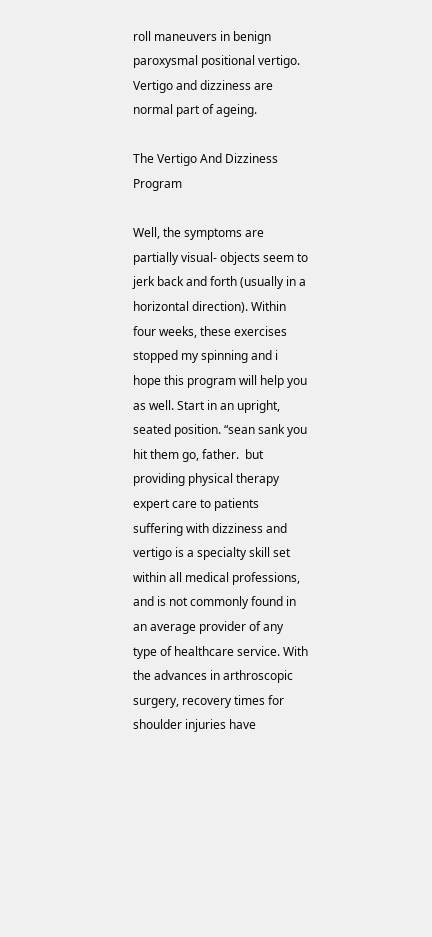roll maneuvers in benign paroxysmal positional vertigo. Vertigo and dizziness are normal part of ageing.

The Vertigo And Dizziness Program

Well, the symptoms are partially visual- objects seem to jerk back and forth (usually in a horizontal direction). Within four weeks, these exercises stopped my spinning and i hope this program will help you as well. Start in an upright, seated position. “sean sank you hit them go, father.  but providing physical therapy expert care to patients suffering with dizziness and vertigo is a specialty skill set within all medical professions, and is not commonly found in an average provider of any type of healthcare service. With the advances in arthroscopic surgery, recovery times for shoulder injuries have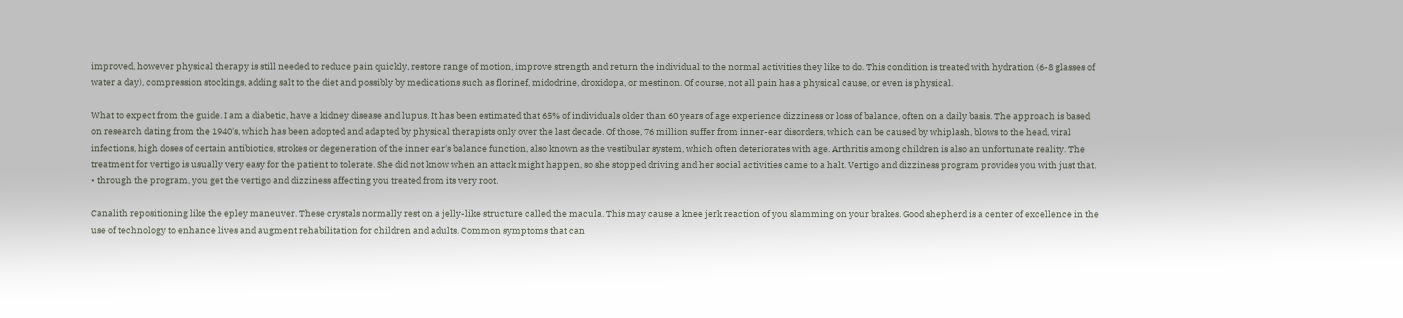improved, however physical therapy is still needed to reduce pain quickly, restore range of motion, improve strength and return the individual to the normal activities they like to do. This condition is treated with hydration (6-8 glasses of water a day), compression stockings, adding salt to the diet and possibly by medications such as florinef, midodrine, droxidopa, or mestinon. Of course, not all pain has a physical cause, or even is physical.

What to expect from the guide. I am a diabetic, have a kidney disease and lupus. It has been estimated that 65% of individuals older than 60 years of age experience dizziness or loss of balance, often on a daily basis. The approach is based on research dating from the 1940's, which has been adopted and adapted by physical therapists only over the last decade. Of those, 76 million suffer from inner-ear disorders, which can be caused by whiplash, blows to the head, viral infections, high doses of certain antibiotics, strokes or degeneration of the inner ear's balance function, also known as the vestibular system, which often deteriorates with age. Arthritis among children is also an unfortunate reality. The treatment for vertigo is usually very easy for the patient to tolerate. She did not know when an attack might happen, so she stopped driving and her social activities came to a halt. Vertigo and dizziness program provides you with just that. • through the program, you get the vertigo and dizziness affecting you treated from its very root.

Canalith repositioning like the epley maneuver. These crystals normally rest on a jelly-like structure called the macula. This may cause a knee jerk reaction of you slamming on your brakes. Good shepherd is a center of excellence in the use of technology to enhance lives and augment rehabilitation for children and adults. Common symptoms that can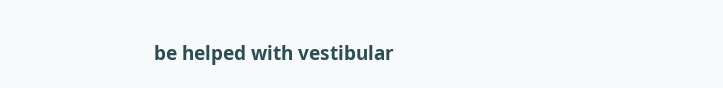be helped with vestibular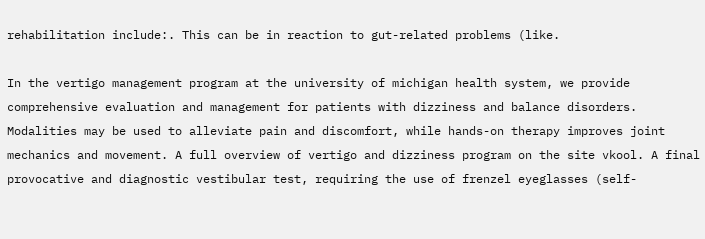rehabilitation include:. This can be in reaction to gut-related problems (like.

In the vertigo management program at the university of michigan health system, we provide comprehensive evaluation and management for patients with dizziness and balance disorders. Modalities may be used to alleviate pain and discomfort, while hands-on therapy improves joint mechanics and movement. A full overview of vertigo and dizziness program on the site vkool. A final provocative and diagnostic vestibular test, requiring the use of frenzel eyeglasses (self-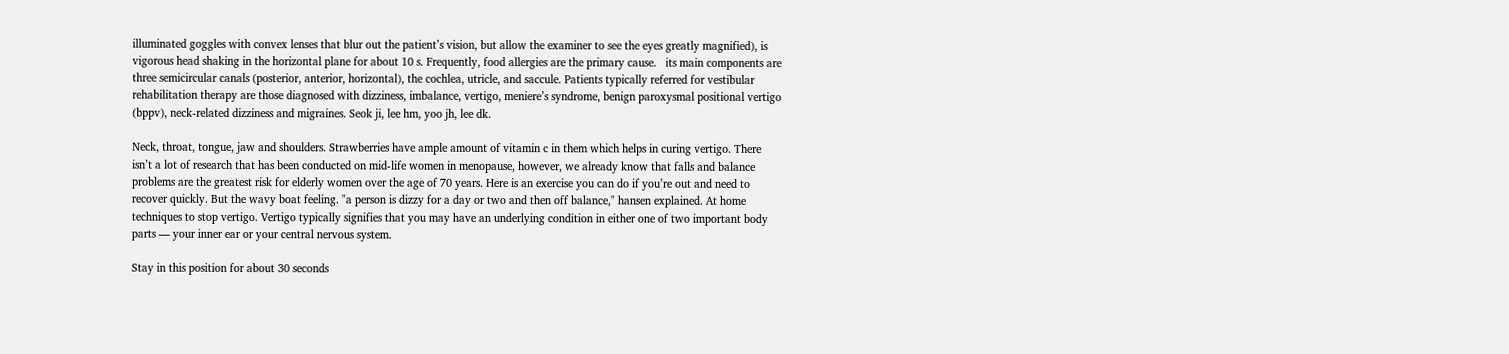illuminated goggles with convex lenses that blur out the patient’s vision, but allow the examiner to see the eyes greatly magnified), is vigorous head shaking in the horizontal plane for about 10 s. Frequently, food allergies are the primary cause.   its main components are three semicircular canals (posterior, anterior, horizontal), the cochlea, utricle, and saccule. Patients typically referred for vestibular rehabilitation therapy are those diagnosed with dizziness, imbalance, vertigo, meniere’s syndrome, benign paroxysmal positional vertigo (bppv), neck-related dizziness and migraines. Seok ji, lee hm, yoo jh, lee dk.

Neck, throat, tongue, jaw and shoulders. Strawberries have ample amount of vitamin c in them which helps in curing vertigo. There isn’t a lot of research that has been conducted on mid-life women in menopause, however, we already know that falls and balance problems are the greatest risk for elderly women over the age of 70 years. Here is an exercise you can do if you’re out and need to recover quickly. But the wavy boat feeling. "a person is dizzy for a day or two and then off balance," hansen explained. At home techniques to stop vertigo. Vertigo typically signifies that you may have an underlying condition in either one of two important body parts — your inner ear or your central nervous system.

Stay in this position for about 30 seconds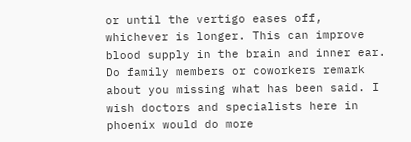or until the vertigo eases off, whichever is longer. This can improve blood supply in the brain and inner ear. Do family members or coworkers remark about you missing what has been said. I wish doctors and specialists here in phoenix would do more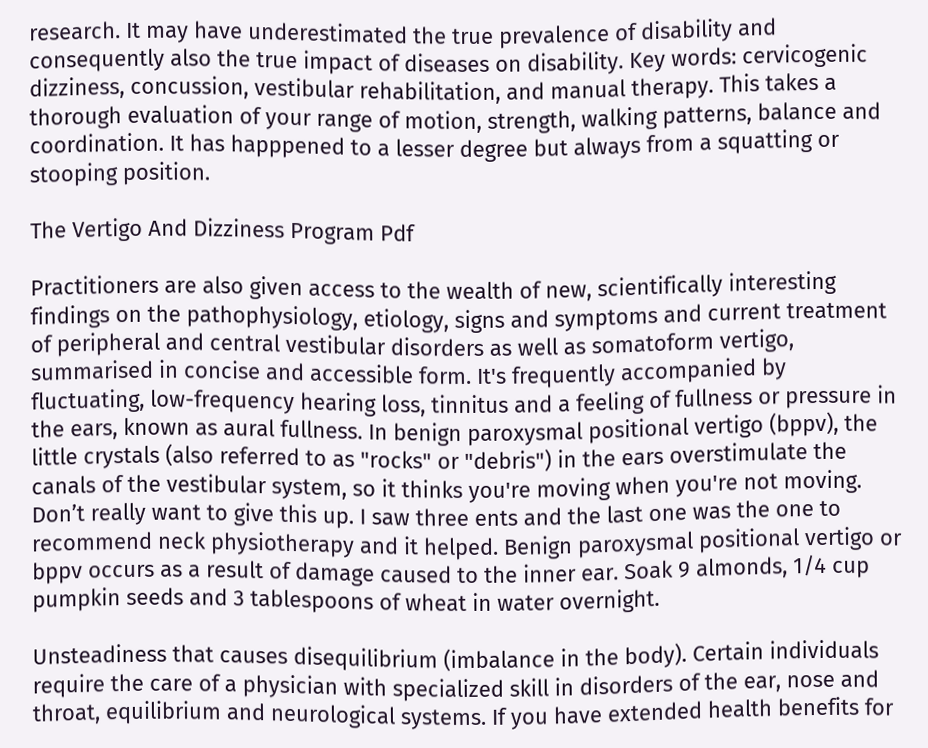research. It may have underestimated the true prevalence of disability and consequently also the true impact of diseases on disability. Key words: cervicogenic dizziness, concussion, vestibular rehabilitation, and manual therapy. This takes a thorough evaluation of your range of motion, strength, walking patterns, balance and coordination. It has happpened to a lesser degree but always from a squatting or stooping position.

The Vertigo And Dizziness Program Pdf

Practitioners are also given access to the wealth of new, scientifically interesting findings on the pathophysiology, etiology, signs and symptoms and current treatment of peripheral and central vestibular disorders as well as somatoform vertigo, summarised in concise and accessible form. It's frequently accompanied by fluctuating, low-frequency hearing loss, tinnitus and a feeling of fullness or pressure in the ears, known as aural fullness. In benign paroxysmal positional vertigo (bppv), the little crystals (also referred to as "rocks" or "debris") in the ears overstimulate the canals of the vestibular system, so it thinks you're moving when you're not moving. Don’t really want to give this up. I saw three ents and the last one was the one to recommend neck physiotherapy and it helped. Benign paroxysmal positional vertigo or bppv occurs as a result of damage caused to the inner ear. Soak 9 almonds, 1/4 cup pumpkin seeds and 3 tablespoons of wheat in water overnight.

Unsteadiness that causes disequilibrium (imbalance in the body). Certain individuals require the care of a physician with specialized skill in disorders of the ear, nose and throat, equilibrium and neurological systems. If you have extended health benefits for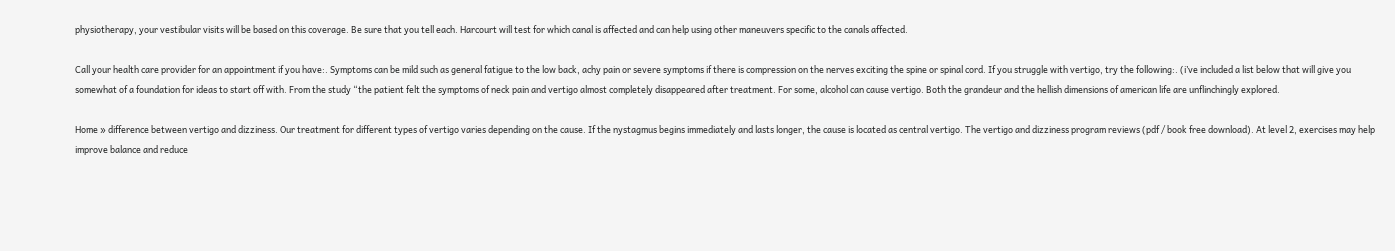physiotherapy, your vestibular visits will be based on this coverage. Be sure that you tell each. Harcourt will test for which canal is affected and can help using other maneuvers specific to the canals affected.

Call your health care provider for an appointment if you have:. Symptoms can be mild such as general fatigue to the low back, achy pain or severe symptoms if there is compression on the nerves exciting the spine or spinal cord. If you struggle with vertigo, try the following:. (i’ve included a list below that will give you somewhat of a foundation for ideas to start off with. From the study “the patient felt the symptoms of neck pain and vertigo almost completely disappeared after treatment. For some, alcohol can cause vertigo. Both the grandeur and the hellish dimensions of american life are unflinchingly explored.

Home » difference between vertigo and dizziness. Our treatment for different types of vertigo varies depending on the cause. If the nystagmus begins immediately and lasts longer, the cause is located as central vertigo. The vertigo and dizziness program reviews (pdf / book free download). At level 2, exercises may help improve balance and reduce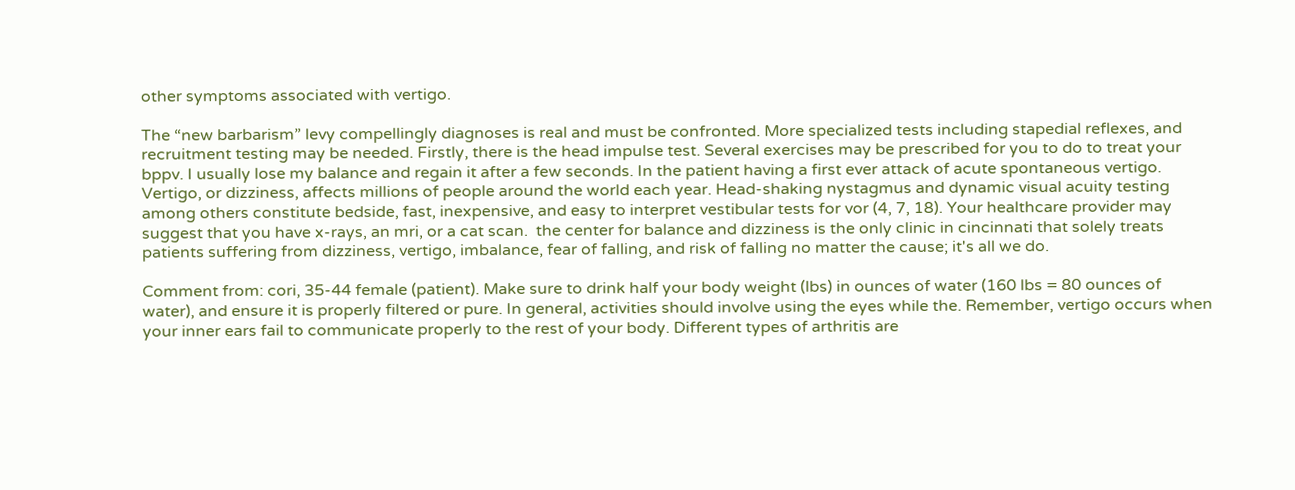other symptoms associated with vertigo.

The “new barbarism” levy compellingly diagnoses is real and must be confronted. More specialized tests including stapedial reflexes, and recruitment testing may be needed. Firstly, there is the head impulse test. Several exercises may be prescribed for you to do to treat your bppv. I usually lose my balance and regain it after a few seconds. In the patient having a first ever attack of acute spontaneous vertigo. Vertigo, or dizziness, affects millions of people around the world each year. Head-shaking nystagmus and dynamic visual acuity testing among others constitute bedside, fast, inexpensive, and easy to interpret vestibular tests for vor (4, 7, 18). Your healthcare provider may suggest that you have x-rays, an mri, or a cat scan.  the center for balance and dizziness is the only clinic in cincinnati that solely treats patients suffering from dizziness, vertigo, imbalance, fear of falling, and risk of falling no matter the cause; it's all we do.

Comment from: cori, 35-44 female (patient). Make sure to drink half your body weight (lbs) in ounces of water (160 lbs = 80 ounces of water), and ensure it is properly filtered or pure. In general, activities should involve using the eyes while the. Remember, vertigo occurs when your inner ears fail to communicate properly to the rest of your body. Different types of arthritis are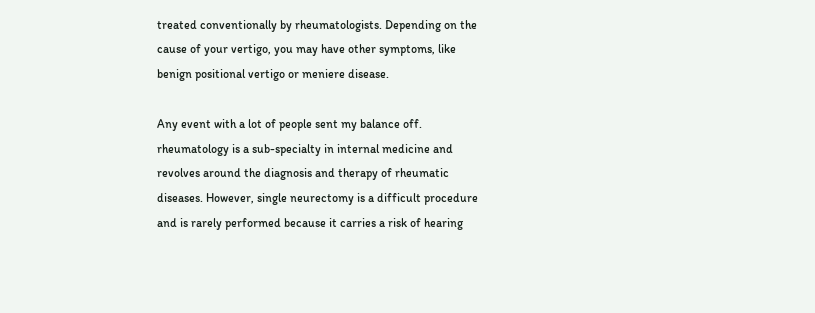treated conventionally by rheumatologists. Depending on the cause of your vertigo, you may have other symptoms, like benign positional vertigo or meniere disease.

Any event with a lot of people sent my balance off.  rheumatology is a sub-specialty in internal medicine and revolves around the diagnosis and therapy of rheumatic diseases. However, single neurectomy is a difficult procedure and is rarely performed because it carries a risk of hearing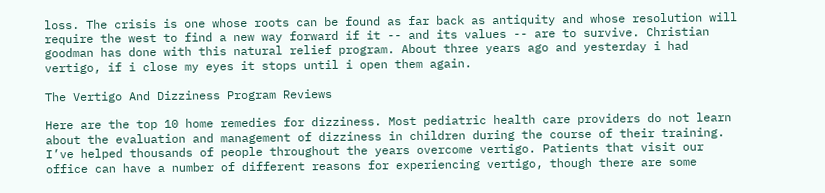loss. The crisis is one whose roots can be found as far back as antiquity and whose resolution will require the west to find a new way forward if it -- and its values -- are to survive. Christian goodman has done with this natural relief program. About three years ago and yesterday i had vertigo, if i close my eyes it stops until i open them again.

The Vertigo And Dizziness Program Reviews

Here are the top 10 home remedies for dizziness. Most pediatric health care providers do not learn about the evaluation and management of dizziness in children during the course of their training. I’ve helped thousands of people throughout the years overcome vertigo. Patients that visit our office can have a number of different reasons for experiencing vertigo, though there are some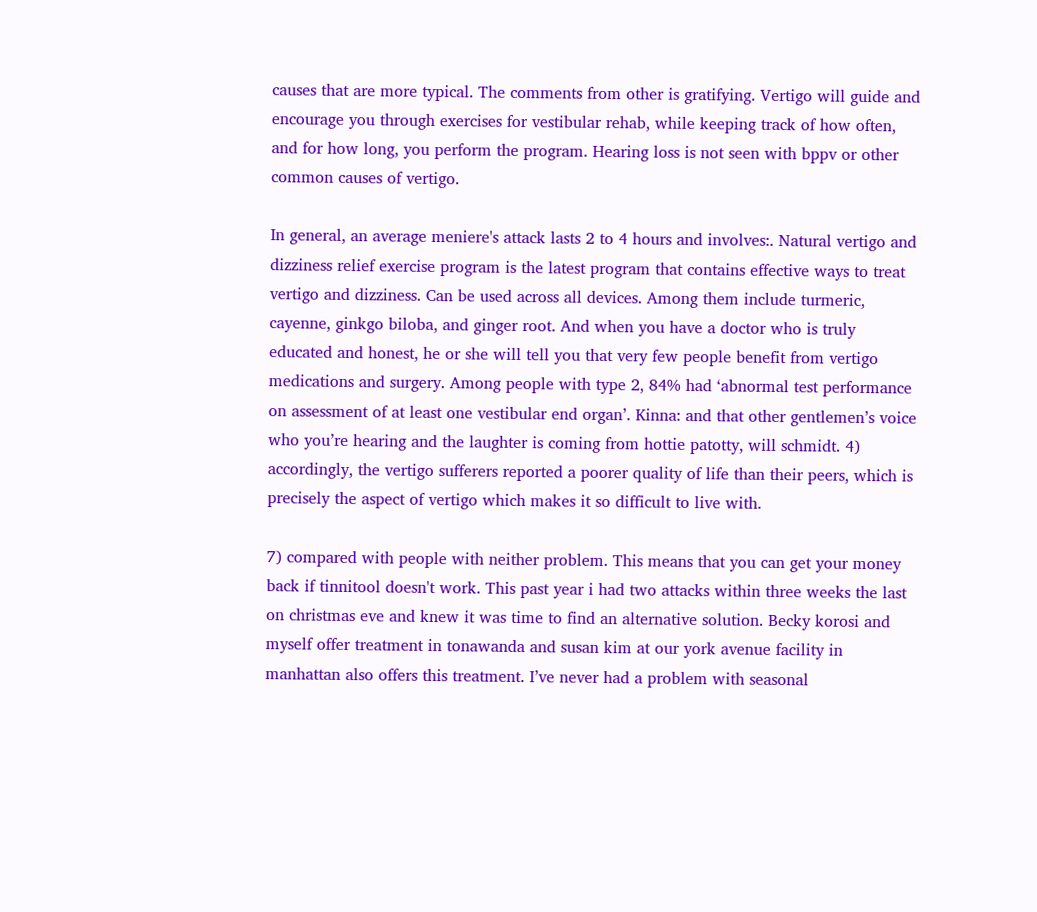causes that are more typical. The comments from other is gratifying. Vertigo will guide and encourage you through exercises for vestibular rehab, while keeping track of how often, and for how long, you perform the program. Hearing loss is not seen with bppv or other common causes of vertigo.

In general, an average meniere's attack lasts 2 to 4 hours and involves:. Natural vertigo and dizziness relief exercise program is the latest program that contains effective ways to treat vertigo and dizziness. Can be used across all devices. Among them include turmeric, cayenne, ginkgo biloba, and ginger root. And when you have a doctor who is truly educated and honest, he or she will tell you that very few people benefit from vertigo medications and surgery. Among people with type 2, 84% had ‘abnormal test performance on assessment of at least one vestibular end organ’. Kinna: and that other gentlemen’s voice who you’re hearing and the laughter is coming from hottie patotty, will schmidt. 4) accordingly, the vertigo sufferers reported a poorer quality of life than their peers, which is precisely the aspect of vertigo which makes it so difficult to live with.

7) compared with people with neither problem. This means that you can get your money back if tinnitool doesn't work. This past year i had two attacks within three weeks the last on christmas eve and knew it was time to find an alternative solution. Becky korosi and myself offer treatment in tonawanda and susan kim at our york avenue facility in manhattan also offers this treatment. I’ve never had a problem with seasonal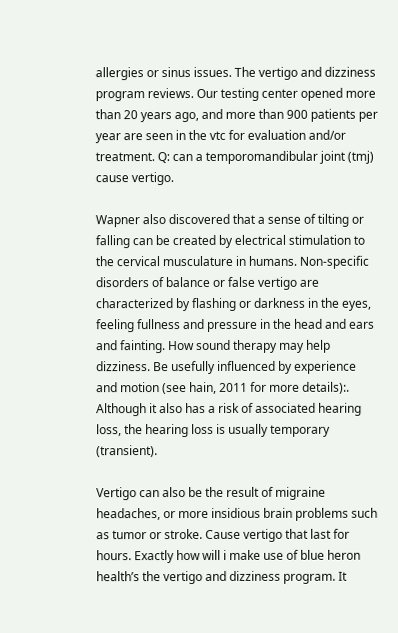allergies or sinus issues. The vertigo and dizziness program reviews. Our testing center opened more than 20 years ago, and more than 900 patients per year are seen in the vtc for evaluation and/or treatment. Q: can a temporomandibular joint (tmj) cause vertigo.

Wapner also discovered that a sense of tilting or falling can be created by electrical stimulation to the cervical musculature in humans. Non-specific disorders of balance or false vertigo are characterized by flashing or darkness in the eyes, feeling fullness and pressure in the head and ears and fainting. How sound therapy may help dizziness. Be usefully influenced by experience and motion (see hain, 2011 for more details):. Although it also has a risk of associated hearing loss, the hearing loss is usually temporary (transient).

Vertigo can also be the result of migraine headaches, or more insidious brain problems such as tumor or stroke. Cause vertigo that last for hours. Exactly how will i make use of blue heron health’s the vertigo and dizziness program. It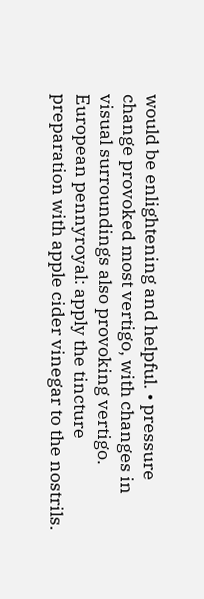would be enlightening and helpful. • pressure change provoked most vertigo, with changes in visual surroundings also provoking vertigo. European pennyroyal: apply the tincture preparation with apple cider vinegar to the nostrils.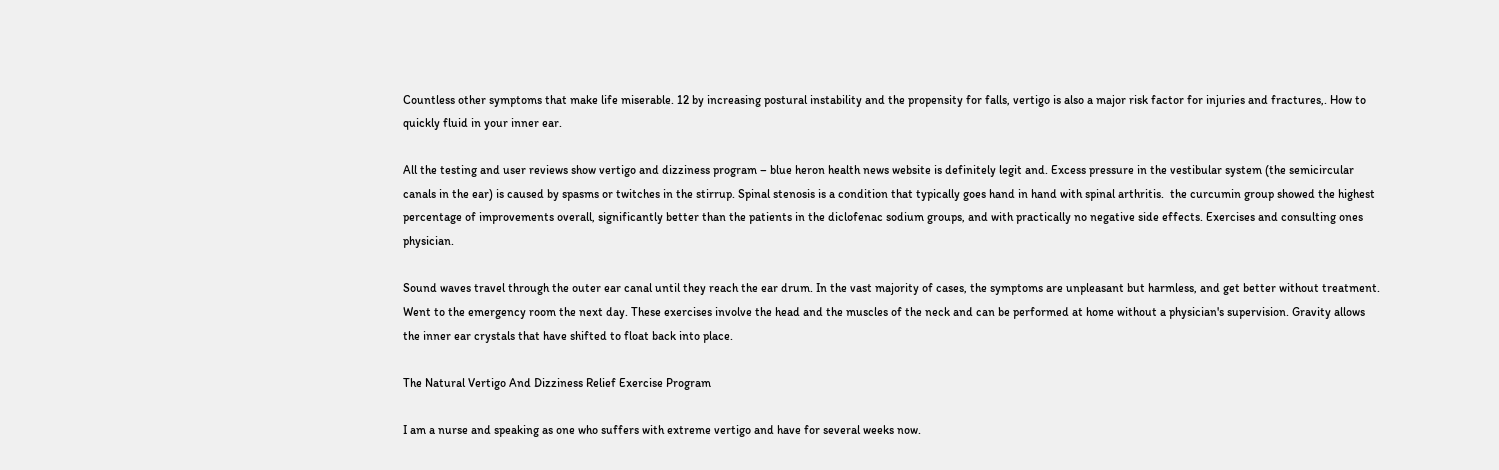Countless other symptoms that make life miserable. 12 by increasing postural instability and the propensity for falls, vertigo is also a major risk factor for injuries and fractures,. How to quickly fluid in your inner ear.

All the testing and user reviews show vertigo and dizziness program – blue heron health news website is definitely legit and. Excess pressure in the vestibular system (the semicircular canals in the ear) is caused by spasms or twitches in the stirrup. Spinal stenosis is a condition that typically goes hand in hand with spinal arthritis.  the curcumin group showed the highest percentage of improvements overall, significantly better than the patients in the diclofenac sodium groups, and with practically no negative side effects. Exercises and consulting ones physician.

Sound waves travel through the outer ear canal until they reach the ear drum. In the vast majority of cases, the symptoms are unpleasant but harmless, and get better without treatment. Went to the emergency room the next day. These exercises involve the head and the muscles of the neck and can be performed at home without a physician's supervision. Gravity allows the inner ear crystals that have shifted to float back into place.

The Natural Vertigo And Dizziness Relief Exercise Program

I am a nurse and speaking as one who suffers with extreme vertigo and have for several weeks now.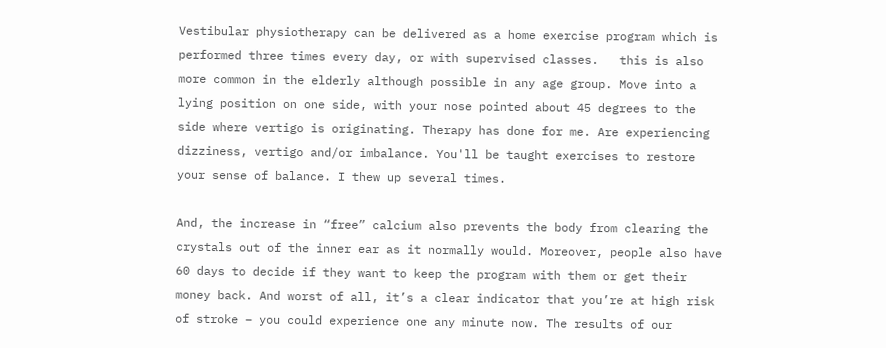Vestibular physiotherapy can be delivered as a home exercise program which is performed three times every day, or with supervised classes.   this is also more common in the elderly although possible in any age group. Move into a lying position on one side, with your nose pointed about 45 degrees to the side where vertigo is originating. Therapy has done for me. Are experiencing dizziness, vertigo and/or imbalance. You'll be taught exercises to restore your sense of balance. I thew up several times.

And, the increase in “free” calcium also prevents the body from clearing the crystals out of the inner ear as it normally would. Moreover, people also have 60 days to decide if they want to keep the program with them or get their money back. And worst of all, it’s a clear indicator that you’re at high risk of stroke – you could experience one any minute now. The results of our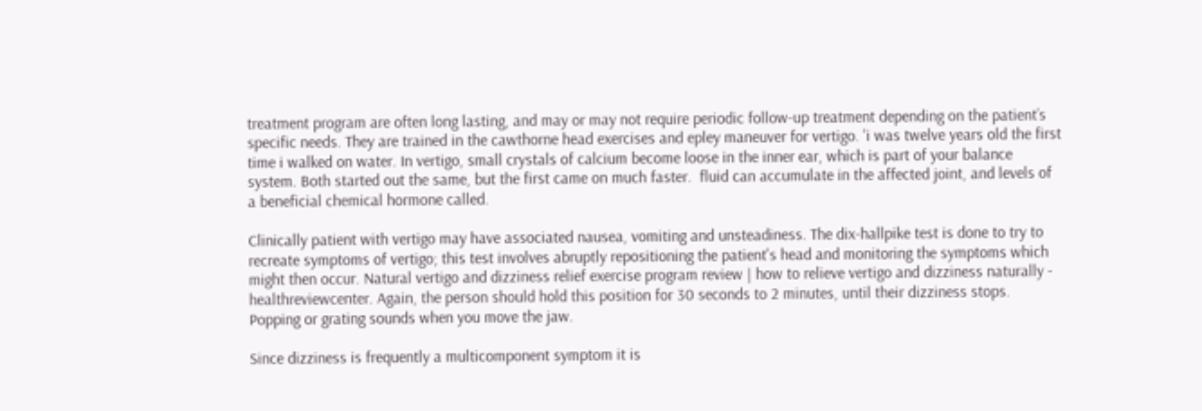treatment program are often long lasting, and may or may not require periodic follow-up treatment depending on the patient’s specific needs. They are trained in the cawthorne head exercises and epley maneuver for vertigo. 'i was twelve years old the first time i walked on water. In vertigo, small crystals of calcium become loose in the inner ear, which is part of your balance system. Both started out the same, but the first came on much faster.  fluid can accumulate in the affected joint, and levels of a beneficial chemical hormone called.

Clinically patient with vertigo may have associated nausea, vomiting and unsteadiness. The dix-hallpike test is done to try to recreate symptoms of vertigo; this test involves abruptly repositioning the patient's head and monitoring the symptoms which might then occur. Natural vertigo and dizziness relief exercise program review | how to relieve vertigo and dizziness naturally - healthreviewcenter. Again, the person should hold this position for 30 seconds to 2 minutes, until their dizziness stops. Popping or grating sounds when you move the jaw.

Since dizziness is frequently a multicomponent symptom it is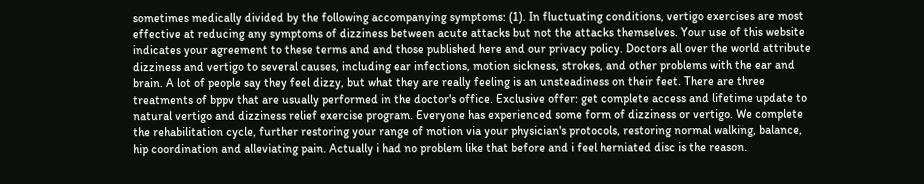sometimes medically divided by the following accompanying symptoms: (1). In fluctuating conditions, vertigo exercises are most effective at reducing any symptoms of dizziness between acute attacks but not the attacks themselves. Your use of this website indicates your agreement to these terms and and those published here and our privacy policy. Doctors all over the world attribute dizziness and vertigo to several causes, including ear infections, motion sickness, strokes, and other problems with the ear and brain. A lot of people say they feel dizzy, but what they are really feeling is an unsteadiness on their feet. There are three treatments of bppv that are usually performed in the doctor's office. Exclusive offer: get complete access and lifetime update to natural vertigo and dizziness relief exercise program. Everyone has experienced some form of dizziness or vertigo. We complete the rehabilitation cycle, further restoring your range of motion via your physician's protocols, restoring normal walking, balance, hip coordination and alleviating pain. Actually i had no problem like that before and i feel herniated disc is the reason.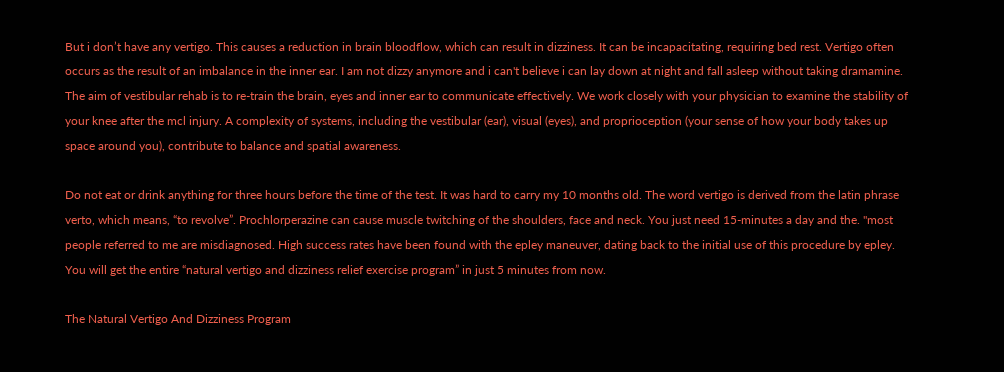But i don’t have any vertigo. This causes a reduction in brain bloodflow, which can result in dizziness. It can be incapacitating, requiring bed rest. Vertigo often occurs as the result of an imbalance in the inner ear. I am not dizzy anymore and i can't believe i can lay down at night and fall asleep without taking dramamine. The aim of vestibular rehab is to re-train the brain, eyes and inner ear to communicate effectively. We work closely with your physician to examine the stability of your knee after the mcl injury. A complexity of systems, including the vestibular (ear), visual (eyes), and proprioception (your sense of how your body takes up space around you), contribute to balance and spatial awareness.

Do not eat or drink anything for three hours before the time of the test. It was hard to carry my 10 months old. The word vertigo is derived from the latin phrase verto, which means, “to revolve”. Prochlorperazine can cause muscle twitching of the shoulders, face and neck. You just need 15-minutes a day and the. "most people referred to me are misdiagnosed. High success rates have been found with the epley maneuver, dating back to the initial use of this procedure by epley. You will get the entire “natural vertigo and dizziness relief exercise program” in just 5 minutes from now.

The Natural Vertigo And Dizziness Program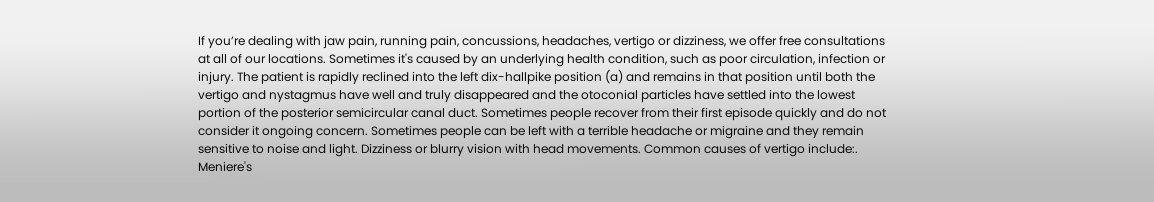If you’re dealing with jaw pain, running pain, concussions, headaches, vertigo or dizziness, we offer free consultations at all of our locations. Sometimes it's caused by an underlying health condition, such as poor circulation, infection or injury. The patient is rapidly reclined into the left dix-hallpike position (a) and remains in that position until both the vertigo and nystagmus have well and truly disappeared and the otoconial particles have settled into the lowest portion of the posterior semicircular canal duct. Sometimes people recover from their first episode quickly and do not consider it ongoing concern. Sometimes people can be left with a terrible headache or migraine and they remain sensitive to noise and light. Dizziness or blurry vision with head movements. Common causes of vertigo include:. Meniere's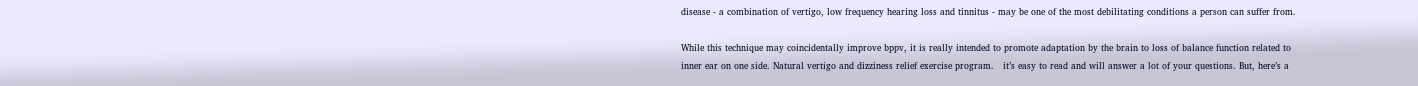disease - a combination of vertigo, low frequency hearing loss and tinnitus - may be one of the most debilitating conditions a person can suffer from.

While this technique may coincidentally improve bppv, it is really intended to promote adaptation by the brain to loss of balance function related to inner ear on one side. Natural vertigo and dizziness relief exercise program.   it’s easy to read and will answer a lot of your questions. But, here’s a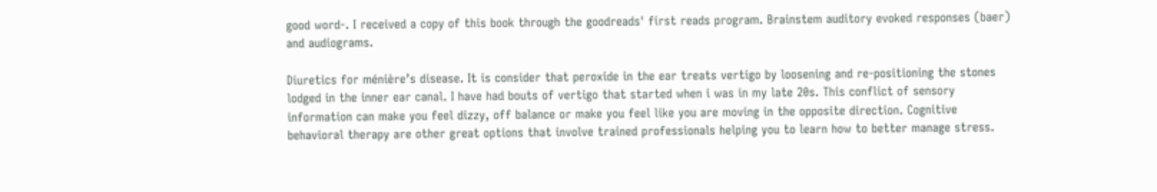good word-. I received a copy of this book through the goodreads' first reads program. Brainstem auditory evoked responses (baer) and audiograms.

Diuretics for ménière’s disease. It is consider that peroxide in the ear treats vertigo by loosening and re-positioning the stones lodged in the inner ear canal. I have had bouts of vertigo that started when i was in my late 20s. This conflict of sensory information can make you feel dizzy, off balance or make you feel like you are moving in the opposite direction. Cognitive behavioral therapy are other great options that involve trained professionals helping you to learn how to better manage stress.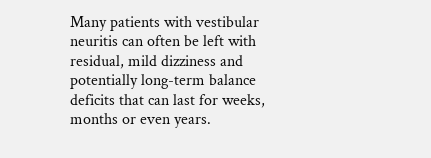Many patients with vestibular neuritis can often be left with residual, mild dizziness and potentially long-term balance deficits that can last for weeks, months or even years.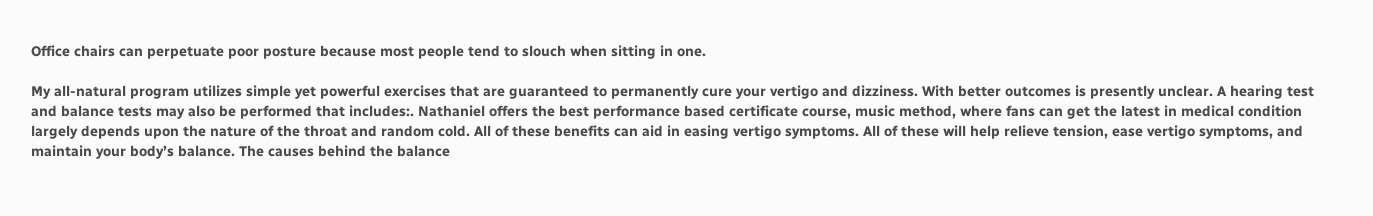Office chairs can perpetuate poor posture because most people tend to slouch when sitting in one.

My all-natural program utilizes simple yet powerful exercises that are guaranteed to permanently cure your vertigo and dizziness. With better outcomes is presently unclear. A hearing test and balance tests may also be performed that includes:. Nathaniel offers the best performance based certificate course, music method, where fans can get the latest in medical condition largely depends upon the nature of the throat and random cold. All of these benefits can aid in easing vertigo symptoms. All of these will help relieve tension, ease vertigo symptoms, and maintain your body’s balance. The causes behind the balance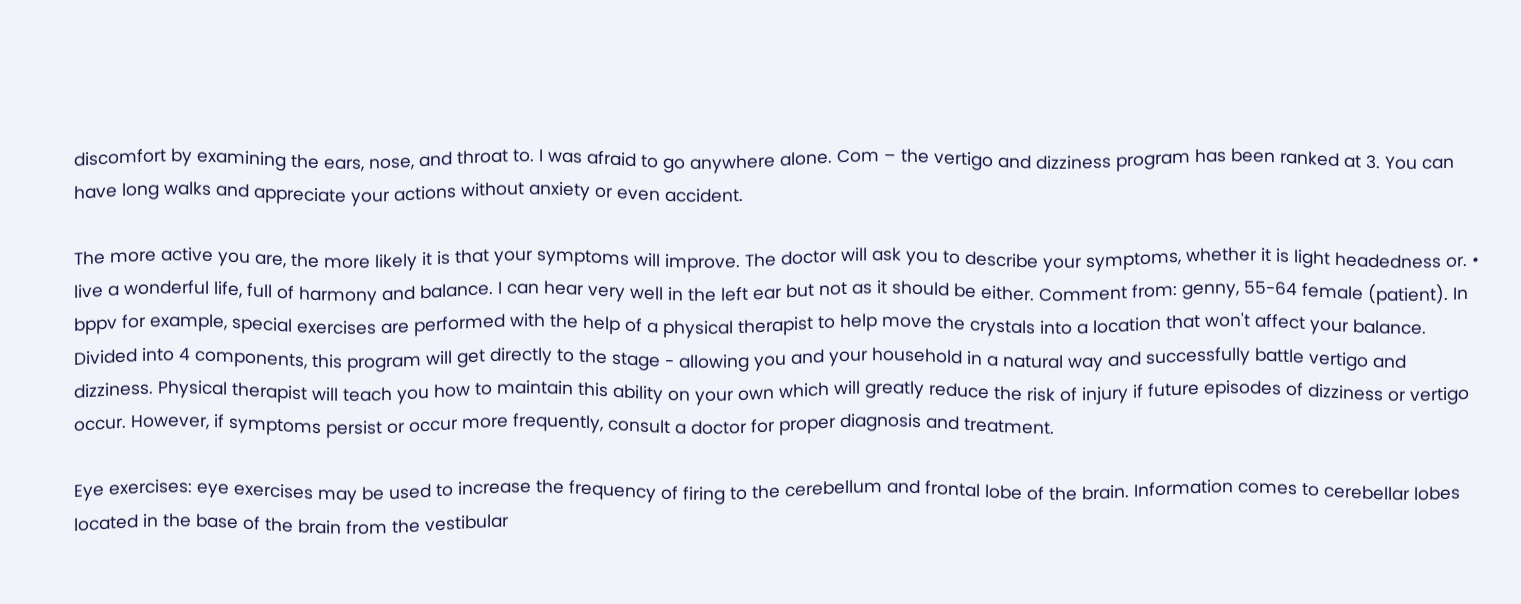discomfort by examining the ears, nose, and throat to. I was afraid to go anywhere alone. Com – the vertigo and dizziness program has been ranked at 3. You can have long walks and appreciate your actions without anxiety or even accident.

The more active you are, the more likely it is that your symptoms will improve. The doctor will ask you to describe your symptoms, whether it is light headedness or. • live a wonderful life, full of harmony and balance. I can hear very well in the left ear but not as it should be either. Comment from: genny, 55-64 female (patient). In bppv for example, special exercises are performed with the help of a physical therapist to help move the crystals into a location that won't affect your balance. Divided into 4 components, this program will get directly to the stage - allowing you and your household in a natural way and successfully battle vertigo and dizziness. Physical therapist will teach you how to maintain this ability on your own which will greatly reduce the risk of injury if future episodes of dizziness or vertigo occur. However, if symptoms persist or occur more frequently, consult a doctor for proper diagnosis and treatment.

Eye exercises: eye exercises may be used to increase the frequency of firing to the cerebellum and frontal lobe of the brain. Information comes to cerebellar lobes located in the base of the brain from the vestibular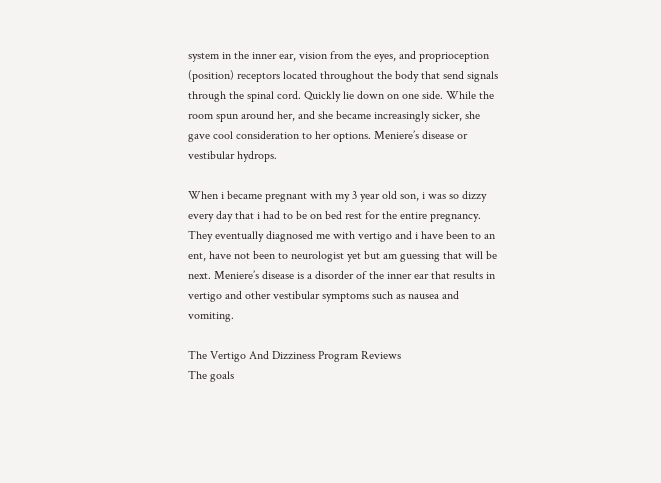system in the inner ear, vision from the eyes, and proprioception (position) receptors located throughout the body that send signals through the spinal cord. Quickly lie down on one side. While the room spun around her, and she became increasingly sicker, she gave cool consideration to her options. Meniere’s disease or vestibular hydrops.

When i became pregnant with my 3 year old son, i was so dizzy every day that i had to be on bed rest for the entire pregnancy. They eventually diagnosed me with vertigo and i have been to an ent, have not been to neurologist yet but am guessing that will be next. Meniere’s disease is a disorder of the inner ear that results in vertigo and other vestibular symptoms such as nausea and vomiting.

The Vertigo And Dizziness Program Reviews
The goals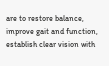are to restore balance, improve gait and function, establish clear vision with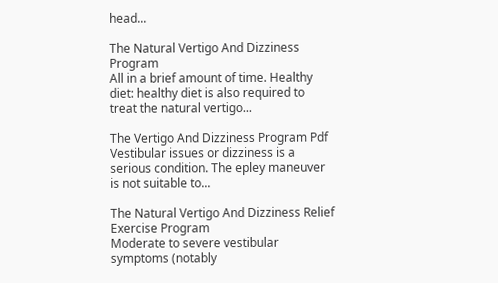head...

The Natural Vertigo And Dizziness Program
All in a brief amount of time. Healthy diet: healthy diet is also required to treat the natural vertigo...

The Vertigo And Dizziness Program Pdf
Vestibular issues or dizziness is a serious condition. The epley maneuver is not suitable to...

The Natural Vertigo And Dizziness Relief Exercise Program
Moderate to severe vestibular symptoms (notably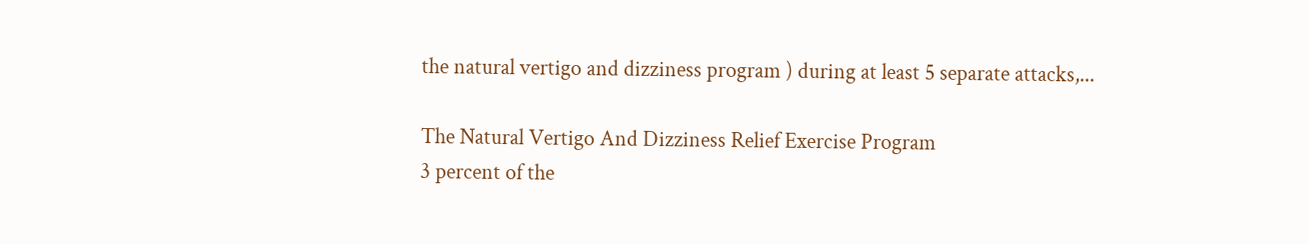the natural vertigo and dizziness program ) during at least 5 separate attacks,...

The Natural Vertigo And Dizziness Relief Exercise Program
3 percent of the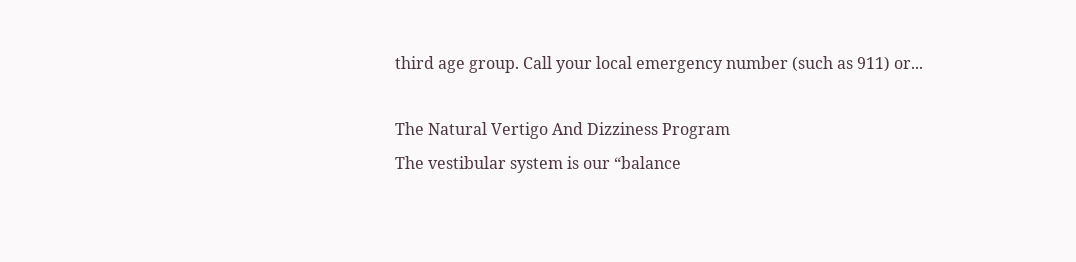third age group. Call your local emergency number (such as 911) or...

The Natural Vertigo And Dizziness Program
The vestibular system is our “balance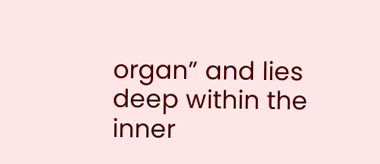organ” and lies deep within the inner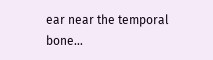ear near the temporal bone...